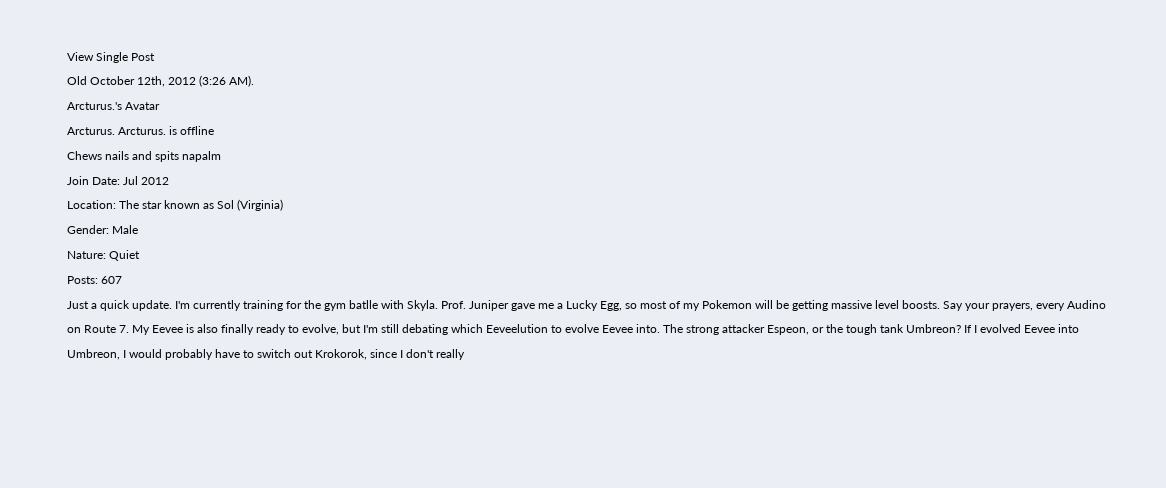View Single Post
Old October 12th, 2012 (3:26 AM).
Arcturus.'s Avatar
Arcturus. Arcturus. is offline
Chews nails and spits napalm
Join Date: Jul 2012
Location: The star known as Sol (Virginia)
Gender: Male
Nature: Quiet
Posts: 607
Just a quick update. I'm currently training for the gym batlle with Skyla. Prof. Juniper gave me a Lucky Egg, so most of my Pokemon will be getting massive level boosts. Say your prayers, every Audino on Route 7. My Eevee is also finally ready to evolve, but I'm still debating which Eeveelution to evolve Eevee into. The strong attacker Espeon, or the tough tank Umbreon? If I evolved Eevee into Umbreon, I would probably have to switch out Krokorok, since I don't really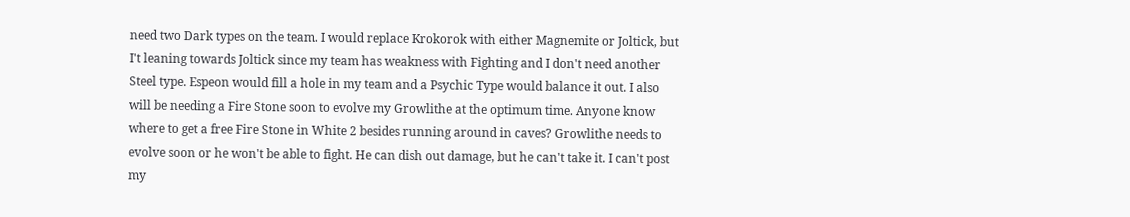need two Dark types on the team. I would replace Krokorok with either Magnemite or Joltick, but I't leaning towards Joltick since my team has weakness with Fighting and I don't need another Steel type. Espeon would fill a hole in my team and a Psychic Type would balance it out. I also will be needing a Fire Stone soon to evolve my Growlithe at the optimum time. Anyone know where to get a free Fire Stone in White 2 besides running around in caves? Growlithe needs to evolve soon or he won't be able to fight. He can dish out damage, but he can't take it. I can't post my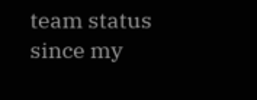team status since my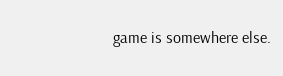game is somewhere else.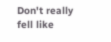Don't really fell like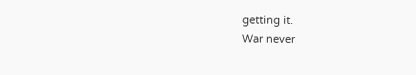getting it.
War never